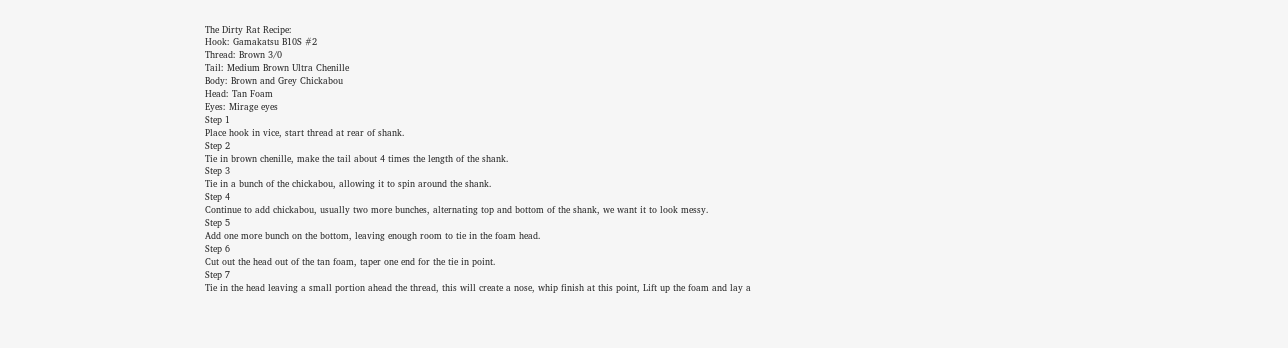The Dirty Rat Recipe:
Hook: Gamakatsu B10S #2
Thread: Brown 3/0
Tail: Medium Brown Ultra Chenille
Body: Brown and Grey Chickabou
Head: Tan Foam
Eyes: Mirage eyes
Step 1
Place hook in vice, start thread at rear of shank.
Step 2
Tie in brown chenille, make the tail about 4 times the length of the shank.
Step 3
Tie in a bunch of the chickabou, allowing it to spin around the shank.
Step 4
Continue to add chickabou, usually two more bunches, alternating top and bottom of the shank, we want it to look messy.
Step 5
Add one more bunch on the bottom, leaving enough room to tie in the foam head.
Step 6
Cut out the head out of the tan foam, taper one end for the tie in point.
Step 7
Tie in the head leaving a small portion ahead the thread, this will create a nose, whip finish at this point, Lift up the foam and lay a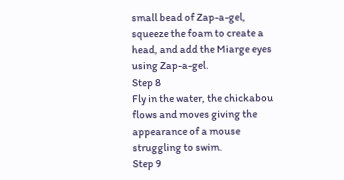small bead of Zap-a-gel, squeeze the foam to create a head, and add the Miarge eyes using Zap-a-gel.
Step 8
Fly in the water, the chickabou flows and moves giving the appearance of a mouse struggling to swim.
Step 9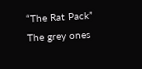“The Rat Pack” The grey ones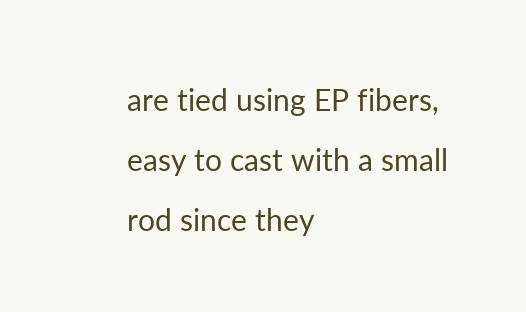are tied using EP fibers, easy to cast with a small rod since they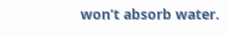won’t absorb water.